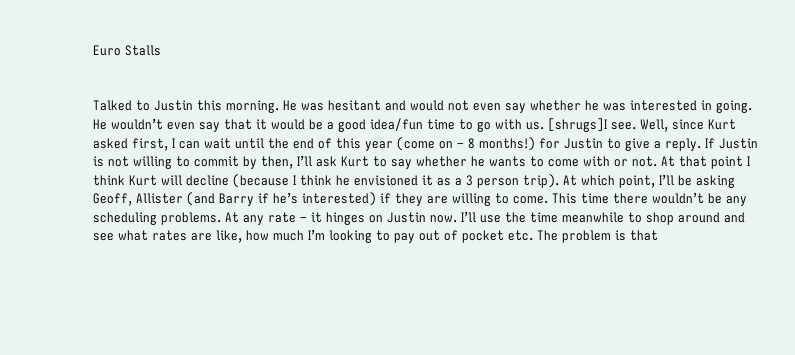Euro Stalls


Talked to Justin this morning. He was hesitant and would not even say whether he was interested in going. He wouldn’t even say that it would be a good idea/fun time to go with us. [shrugs]I see. Well, since Kurt asked first, I can wait until the end of this year (come on – 8 months!) for Justin to give a reply. If Justin is not willing to commit by then, I’ll ask Kurt to say whether he wants to come with or not. At that point I think Kurt will decline (because I think he envisioned it as a 3 person trip). At which point, I’ll be asking Geoff, Allister (and Barry if he’s interested) if they are willing to come. This time there wouldn’t be any scheduling problems. At any rate – it hinges on Justin now. I’ll use the time meanwhile to shop around and see what rates are like, how much I’m looking to pay out of pocket etc. The problem is that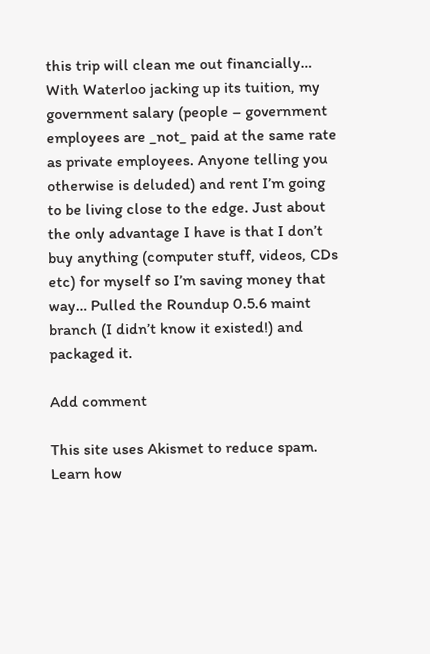this trip will clean me out financially… With Waterloo jacking up its tuition, my government salary (people – government employees are _not_ paid at the same rate as private employees. Anyone telling you otherwise is deluded) and rent I’m going to be living close to the edge. Just about the only advantage I have is that I don’t buy anything (computer stuff, videos, CDs etc) for myself so I’m saving money that way… Pulled the Roundup 0.5.6 maint branch (I didn’t know it existed!) and packaged it.

Add comment

This site uses Akismet to reduce spam. Learn how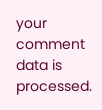your comment data is processed.